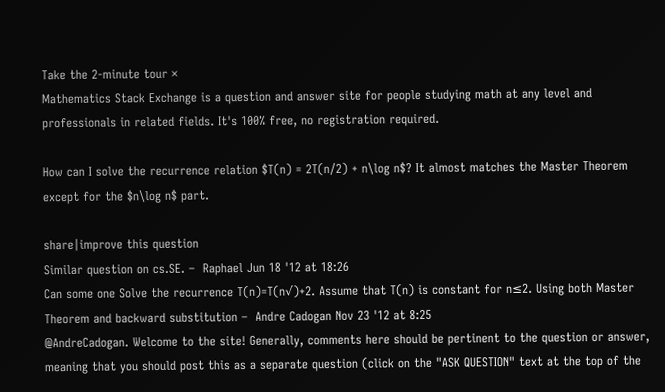Take the 2-minute tour ×
Mathematics Stack Exchange is a question and answer site for people studying math at any level and professionals in related fields. It's 100% free, no registration required.

How can I solve the recurrence relation $T(n) = 2T(n/2) + n\log n$? It almost matches the Master Theorem except for the $n\log n$ part.

share|improve this question
Similar question on cs.SE. –  Raphael Jun 18 '12 at 18:26
Can some one Solve the recurrence T(n)=T(n√)+2. Assume that T(n) is constant for n≤2. Using both Master Theorem and backward substitution –  Andre Cadogan Nov 23 '12 at 8:25
@AndreCadogan. Welcome to the site! Generally, comments here should be pertinent to the question or answer, meaning that you should post this as a separate question (click on the "ASK QUESTION" text at the top of the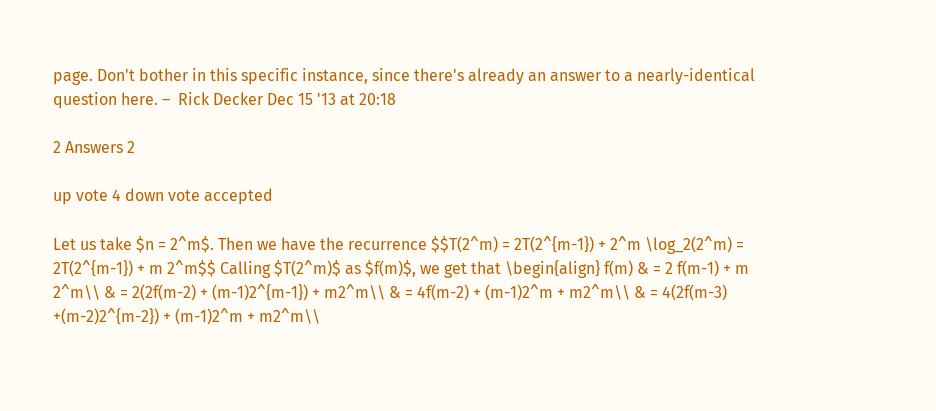page. Don't bother in this specific instance, since there's already an answer to a nearly-identical question here. –  Rick Decker Dec 15 '13 at 20:18

2 Answers 2

up vote 4 down vote accepted

Let us take $n = 2^m$. Then we have the recurrence $$T(2^m) = 2T(2^{m-1}) + 2^m \log_2(2^m) = 2T(2^{m-1}) + m 2^m$$ Calling $T(2^m)$ as $f(m)$, we get that \begin{align} f(m) & = 2 f(m-1) + m 2^m\\ & = 2(2f(m-2) + (m-1)2^{m-1}) + m2^m\\ & = 4f(m-2) + (m-1)2^m + m2^m\\ & = 4(2f(m-3) +(m-2)2^{m-2}) + (m-1)2^m + m2^m\\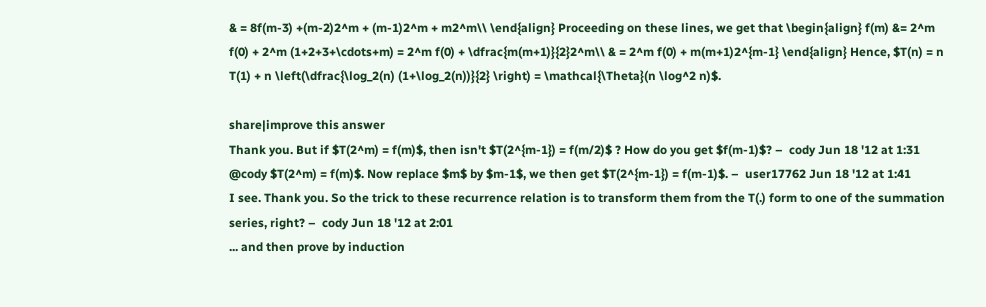& = 8f(m-3) +(m-2)2^m + (m-1)2^m + m2^m\\ \end{align} Proceeding on these lines, we get that \begin{align} f(m) &= 2^m f(0) + 2^m (1+2+3+\cdots+m) = 2^m f(0) + \dfrac{m(m+1)}{2}2^m\\ & = 2^m f(0) + m(m+1)2^{m-1} \end{align} Hence, $T(n) = n T(1) + n \left(\dfrac{\log_2(n) (1+\log_2(n))}{2} \right) = \mathcal{\Theta}(n \log^2 n)$.

share|improve this answer
Thank you. But if $T(2^m) = f(m)$, then isn't $T(2^{m-1}) = f(m/2)$ ? How do you get $f(m-1)$? –  cody Jun 18 '12 at 1:31
@cody $T(2^m) = f(m)$. Now replace $m$ by $m-1$, we then get $T(2^{m-1}) = f(m-1)$. –  user17762 Jun 18 '12 at 1:41
I see. Thank you. So the trick to these recurrence relation is to transform them from the T(.) form to one of the summation series, right? –  cody Jun 18 '12 at 2:01
... and then prove by induction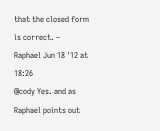that the closed form is correct. –  Raphael Jun 18 '12 at 18:26
@cody Yes. and as Raphael points out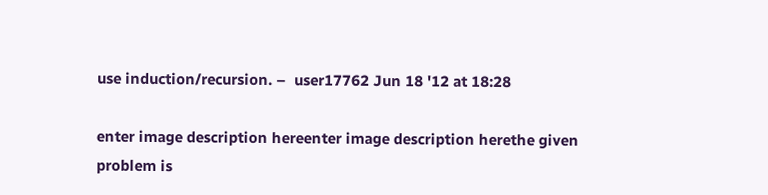use induction/recursion. –  user17762 Jun 18 '12 at 18:28

enter image description hereenter image description herethe given problem is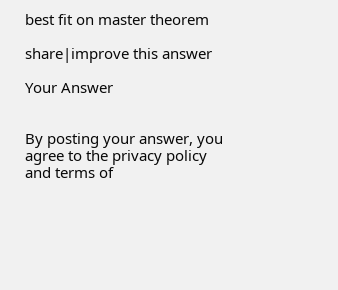best fit on master theorem

share|improve this answer

Your Answer


By posting your answer, you agree to the privacy policy and terms of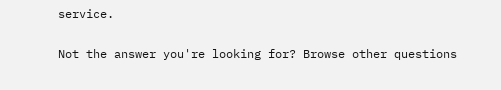service.

Not the answer you're looking for? Browse other questions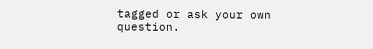tagged or ask your own question.